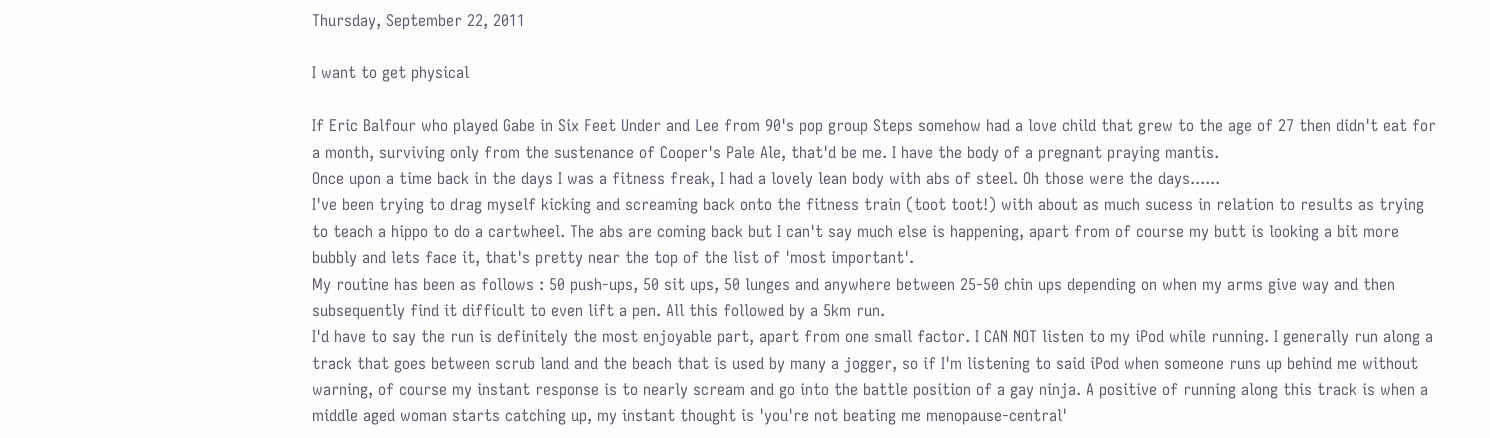Thursday, September 22, 2011

I want to get physical

If Eric Balfour who played Gabe in Six Feet Under and Lee from 90's pop group Steps somehow had a love child that grew to the age of 27 then didn't eat for a month, surviving only from the sustenance of Cooper's Pale Ale, that'd be me. I have the body of a pregnant praying mantis.
Once upon a time back in the days I was a fitness freak, I had a lovely lean body with abs of steel. Oh those were the days......
I've been trying to drag myself kicking and screaming back onto the fitness train (toot toot!) with about as much sucess in relation to results as trying to teach a hippo to do a cartwheel. The abs are coming back but I can't say much else is happening, apart from of course my butt is looking a bit more bubbly and lets face it, that's pretty near the top of the list of 'most important'.
My routine has been as follows : 50 push-ups, 50 sit ups, 50 lunges and anywhere between 25-50 chin ups depending on when my arms give way and then subsequently find it difficult to even lift a pen. All this followed by a 5km run.
I'd have to say the run is definitely the most enjoyable part, apart from one small factor. I CAN NOT listen to my iPod while running. I generally run along a track that goes between scrub land and the beach that is used by many a jogger, so if I'm listening to said iPod when someone runs up behind me without warning, of course my instant response is to nearly scream and go into the battle position of a gay ninja. A positive of running along this track is when a middle aged woman starts catching up, my instant thought is 'you're not beating me menopause-central'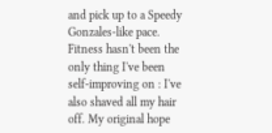and pick up to a Speedy Gonzales-like pace.
Fitness hasn't been the only thing I've been self-improving on : I've also shaved all my hair off. My original hope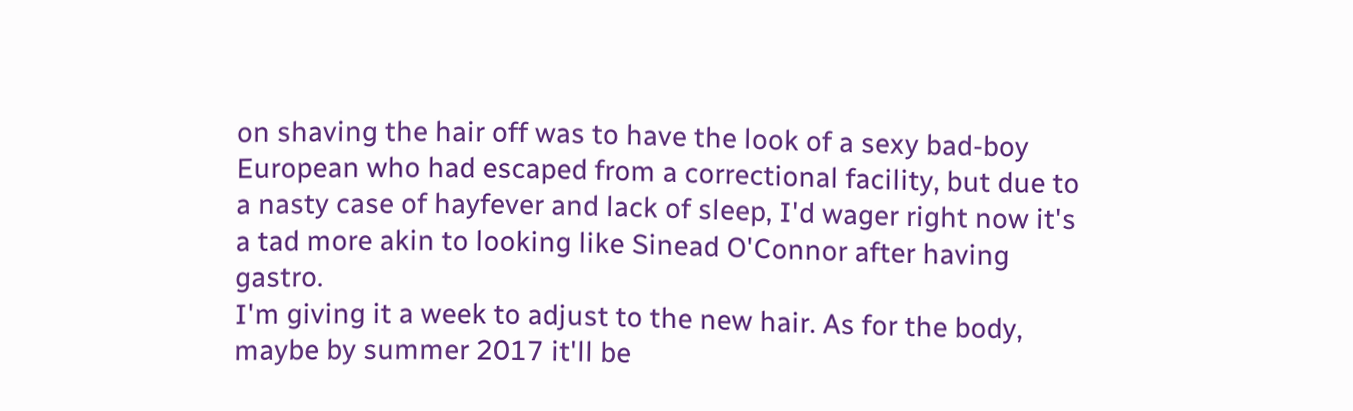on shaving the hair off was to have the look of a sexy bad-boy European who had escaped from a correctional facility, but due to a nasty case of hayfever and lack of sleep, I'd wager right now it's a tad more akin to looking like Sinead O'Connor after having gastro.
I'm giving it a week to adjust to the new hair. As for the body, maybe by summer 2017 it'll be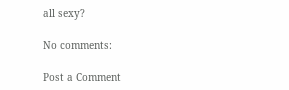all sexy?

No comments:

Post a Comment